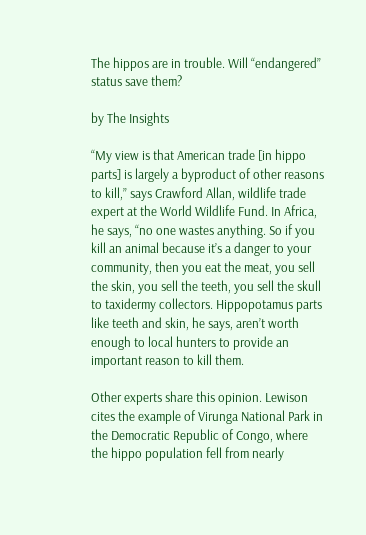The hippos are in trouble. Will “endangered” status save them?

by The Insights

“My view is that American trade [in hippo parts] is largely a byproduct of other reasons to kill,” says Crawford Allan, wildlife trade expert at the World Wildlife Fund. In Africa, he says, “no one wastes anything. So if you kill an animal because it’s a danger to your community, then you eat the meat, you sell the skin, you sell the teeth, you sell the skull to taxidermy collectors. Hippopotamus parts like teeth and skin, he says, aren’t worth enough to local hunters to provide an important reason to kill them.

Other experts share this opinion. Lewison cites the example of Virunga National Park in the Democratic Republic of Congo, where the hippo population fell from nearly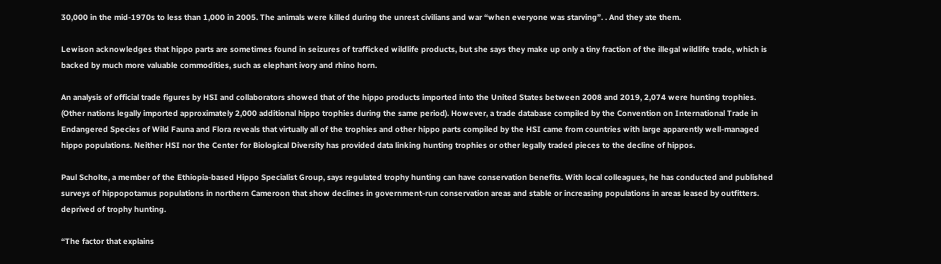30,000 in the mid-1970s to less than 1,000 in 2005. The animals were killed during the unrest civilians and war “when everyone was starving”. . And they ate them.

Lewison acknowledges that hippo parts are sometimes found in seizures of trafficked wildlife products, but she says they make up only a tiny fraction of the illegal wildlife trade, which is backed by much more valuable commodities, such as elephant ivory and rhino horn.

An analysis of official trade figures by HSI and collaborators showed that of the hippo products imported into the United States between 2008 and 2019, 2,074 were hunting trophies. (Other nations legally imported approximately 2,000 additional hippo trophies during the same period). However, a trade database compiled by the Convention on International Trade in Endangered Species of Wild Fauna and Flora reveals that virtually all of the trophies and other hippo parts compiled by the HSI came from countries with large apparently well-managed hippo populations. Neither HSI nor the Center for Biological Diversity has provided data linking hunting trophies or other legally traded pieces to the decline of hippos.

Paul Scholte, a member of the Ethiopia-based Hippo Specialist Group, says regulated trophy hunting can have conservation benefits. With local colleagues, he has conducted and published surveys of hippopotamus populations in northern Cameroon that show declines in government-run conservation areas and stable or increasing populations in areas leased by outfitters. deprived of trophy hunting.

“The factor that explains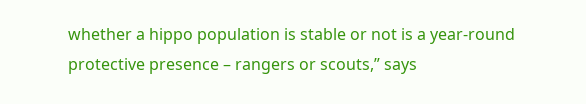whether a hippo population is stable or not is a year-round protective presence – rangers or scouts,” says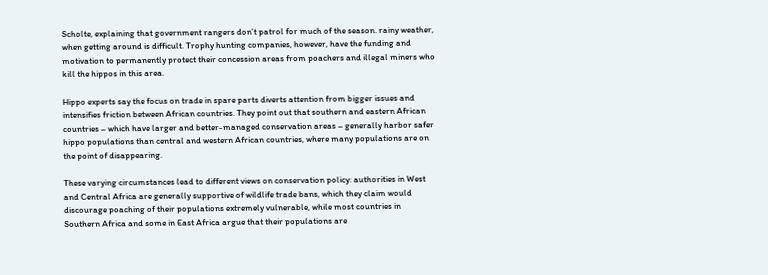Scholte, explaining that government rangers don’t patrol for much of the season. rainy weather, when getting around is difficult. Trophy hunting companies, however, have the funding and motivation to permanently protect their concession areas from poachers and illegal miners who kill the hippos in this area.

Hippo experts say the focus on trade in spare parts diverts attention from bigger issues and intensifies friction between African countries. They point out that southern and eastern African countries – which have larger and better-managed conservation areas – generally harbor safer hippo populations than central and western African countries, where many populations are on the point of disappearing.

These varying circumstances lead to different views on conservation policy: authorities in West and Central Africa are generally supportive of wildlife trade bans, which they claim would discourage poaching of their populations extremely vulnerable, while most countries in Southern Africa and some in East Africa argue that their populations are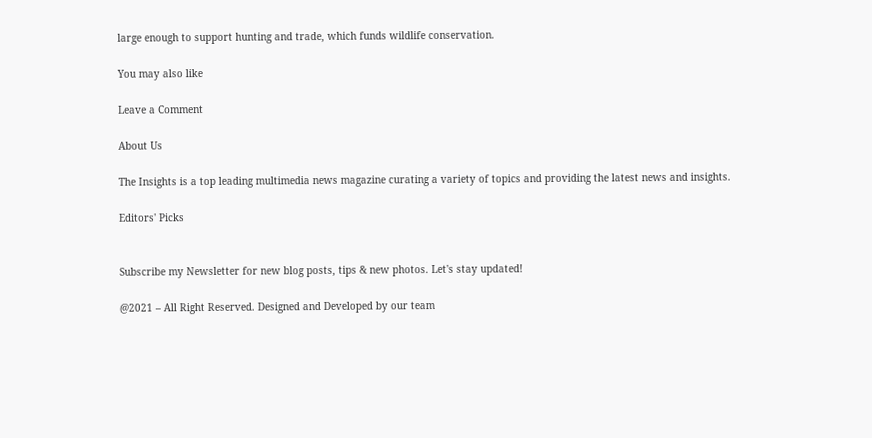large enough to support hunting and trade, which funds wildlife conservation.

You may also like

Leave a Comment

About Us

The Insights is a top leading multimedia news magazine curating a variety of topics and providing the latest news and insights.

Editors' Picks


Subscribe my Newsletter for new blog posts, tips & new photos. Let's stay updated!

@2021 – All Right Reserved. Designed and Developed by our team